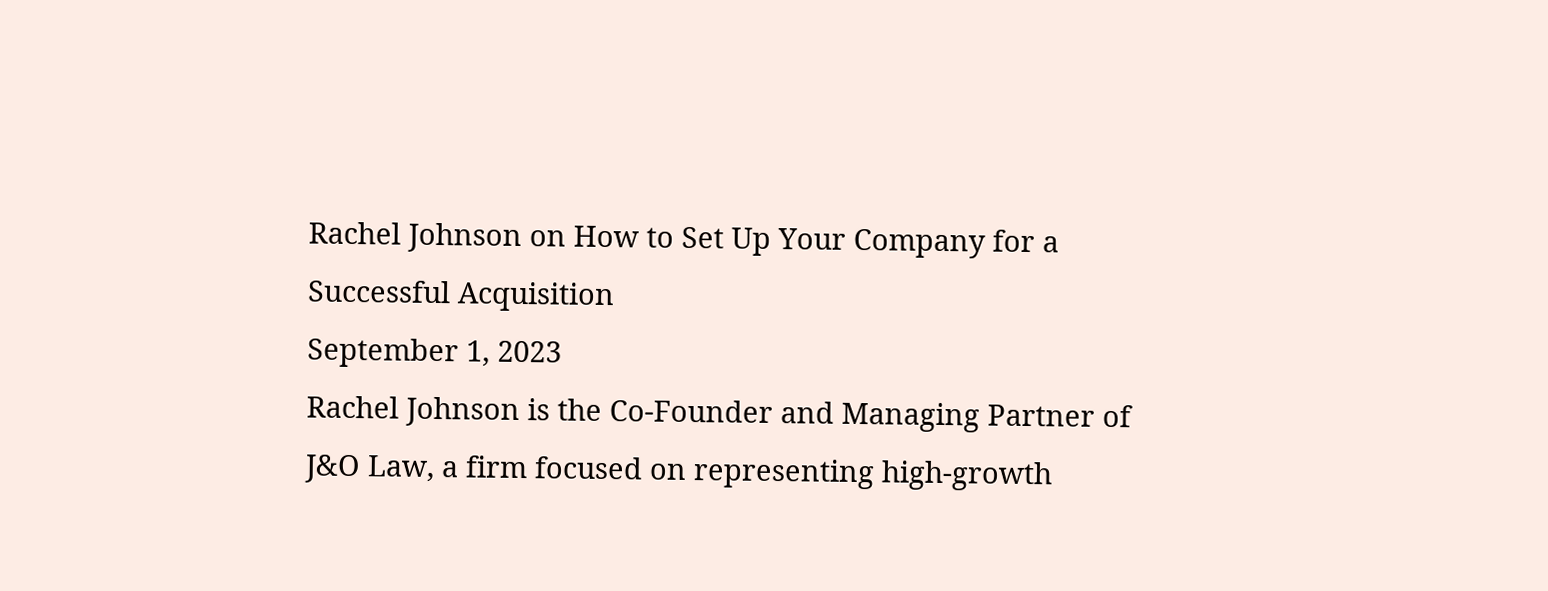Rachel Johnson on How to Set Up Your Company for a Successful Acquisition
September 1, 2023
Rachel Johnson is the Co-Founder and Managing Partner of J&O Law, a firm focused on representing high-growth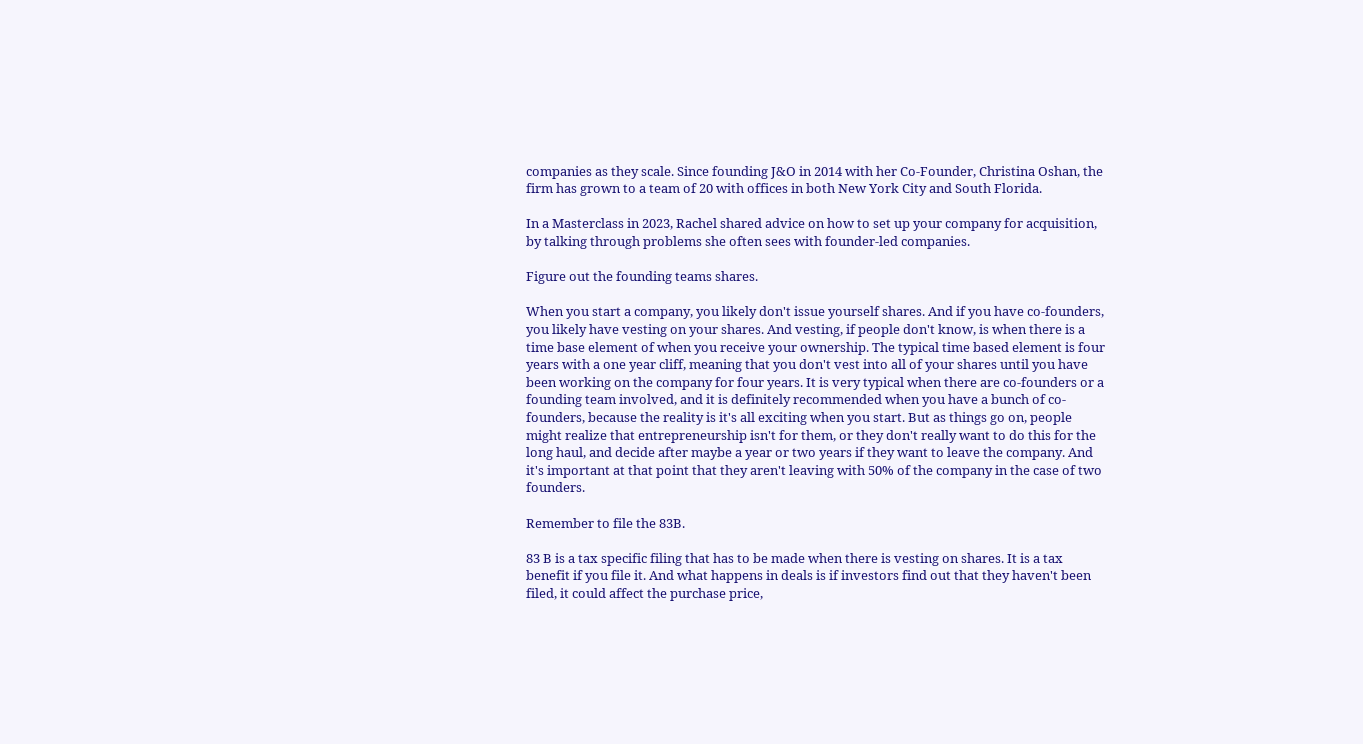companies as they scale. Since founding J&O in 2014 with her Co-Founder, Christina Oshan, the firm has grown to a team of 20 with offices in both New York City and South Florida.

In a Masterclass in 2023, Rachel shared advice on how to set up your company for acquisition, by talking through problems she often sees with founder-led companies.

Figure out the founding teams shares.

When you start a company, you likely don't issue yourself shares. And if you have co-founders, you likely have vesting on your shares. And vesting, if people don't know, is when there is a time base element of when you receive your ownership. The typical time based element is four years with a one year cliff, meaning that you don't vest into all of your shares until you have been working on the company for four years. It is very typical when there are co-founders or a founding team involved, and it is definitely recommended when you have a bunch of co-founders, because the reality is it's all exciting when you start. But as things go on, people might realize that entrepreneurship isn't for them, or they don't really want to do this for the long haul, and decide after maybe a year or two years if they want to leave the company. And it's important at that point that they aren't leaving with 50% of the company in the case of two founders.

Remember to file the 83B.

83 B is a tax specific filing that has to be made when there is vesting on shares. It is a tax benefit if you file it. And what happens in deals is if investors find out that they haven't been filed, it could affect the purchase price,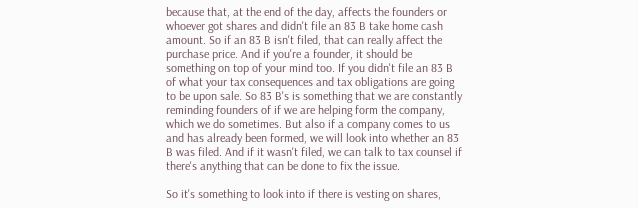because that, at the end of the day, affects the founders or whoever got shares and didn't file an 83 B take home cash amount. So if an 83 B isn't filed, that can really affect the purchase price. And if you're a founder, it should be something on top of your mind too. If you didn't file an 83 B of what your tax consequences and tax obligations are going to be upon sale. So 83 B's is something that we are constantly reminding founders of if we are helping form the company, which we do sometimes. But also if a company comes to us and has already been formed, we will look into whether an 83 B was filed. And if it wasn't filed, we can talk to tax counsel if there's anything that can be done to fix the issue.

So it's something to look into if there is vesting on shares,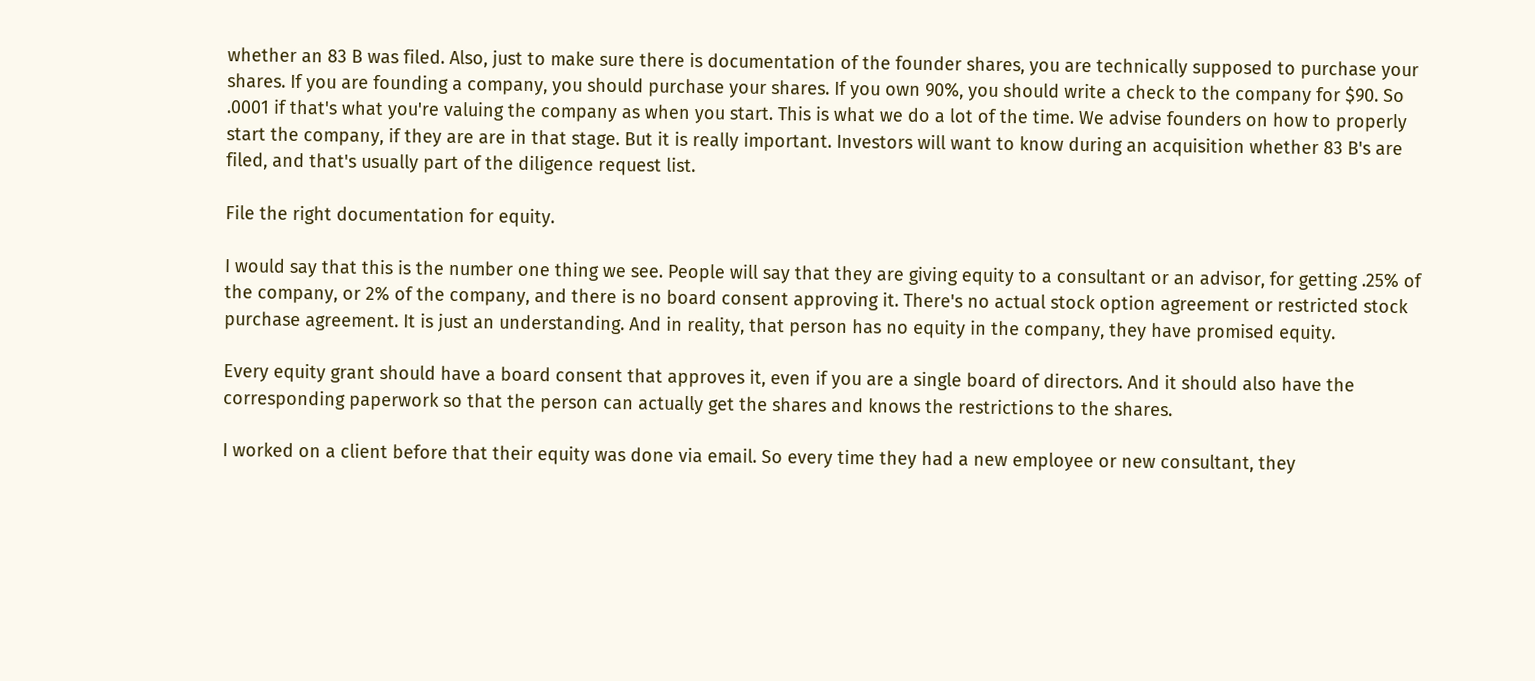whether an 83 B was filed. Also, just to make sure there is documentation of the founder shares, you are technically supposed to purchase your shares. If you are founding a company, you should purchase your shares. If you own 90%, you should write a check to the company for $90. So .0001 if that's what you're valuing the company as when you start. This is what we do a lot of the time. We advise founders on how to properly start the company, if they are are in that stage. But it is really important. Investors will want to know during an acquisition whether 83 B's are filed, and that's usually part of the diligence request list.

File the right documentation for equity.

I would say that this is the number one thing we see. People will say that they are giving equity to a consultant or an advisor, for getting .25% of the company, or 2% of the company, and there is no board consent approving it. There's no actual stock option agreement or restricted stock purchase agreement. It is just an understanding. And in reality, that person has no equity in the company, they have promised equity.

Every equity grant should have a board consent that approves it, even if you are a single board of directors. And it should also have the corresponding paperwork so that the person can actually get the shares and knows the restrictions to the shares.

I worked on a client before that their equity was done via email. So every time they had a new employee or new consultant, they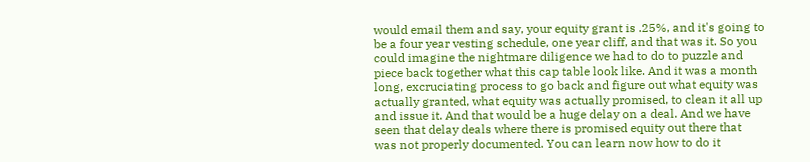would email them and say, your equity grant is .25%, and it's going to be a four year vesting schedule, one year cliff, and that was it. So you could imagine the nightmare diligence we had to do to puzzle and piece back together what this cap table look like. And it was a month long, excruciating process to go back and figure out what equity was actually granted, what equity was actually promised, to clean it all up and issue it. And that would be a huge delay on a deal. And we have seen that delay deals where there is promised equity out there that was not properly documented. You can learn now how to do it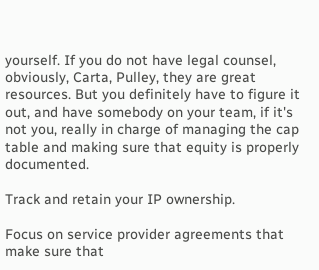yourself. If you do not have legal counsel, obviously, Carta, Pulley, they are great resources. But you definitely have to figure it out, and have somebody on your team, if it's not you, really in charge of managing the cap table and making sure that equity is properly documented.

Track and retain your IP ownership.

Focus on service provider agreements that make sure that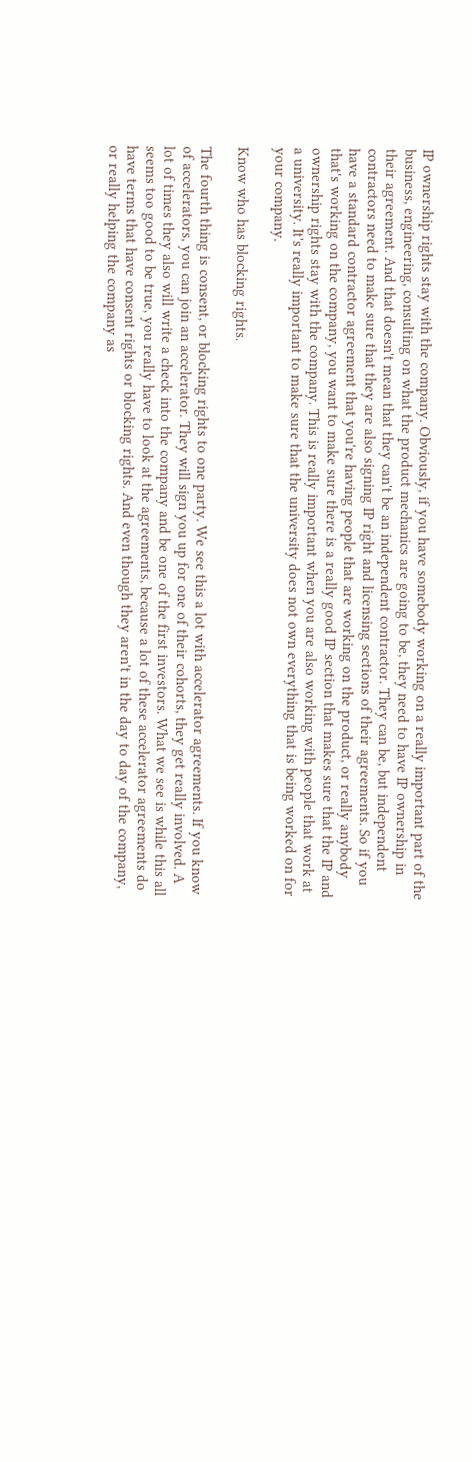IP ownership rights stay with the company. Obviously, if you have somebody working on a really important part of the business, engineering, consulting on what the product mechanics are going to be, they need to have IP ownership in their agreement. And that doesn't mean that they can't be an independent contractor. They can be, but independent contractors need to make sure that they are also signing IP right and licensing sections of their agreements. So if you have a standard contractor agreement that you're having people that are working on the product, or really anybody that's working on the company, you want to make sure there is a really good IP section that makes sure that the IP and ownership rights stay with the company. This is really important when you are also working with people that work at a university. It's really important to make sure that the university does not own everything that is being worked on for your company.

Know who has blocking rights.

The fourth thing is consent, or blocking rights to one party. We see this a lot with accelerator agreements. If you know of accelerators, you can join an accelerator. They will sign you up for one of their cohorts, they get really involved. A lot of times they also will write a check into the company and be one of the first investors. What we see is while this all seems too good to be true, you really have to look at the agreements, because a lot of these accelerator agreements do have terms that have consent rights or blocking rights. And even though they aren't in the day to day of the company, or really helping the company as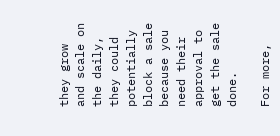they grow and scale on the daily, they could potentially block a sale because you need their approval to get the sale done.

For more,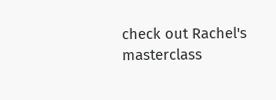check out Rachel's masterclass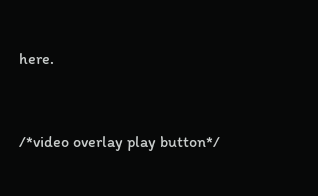here.



/*video overlay play button*/